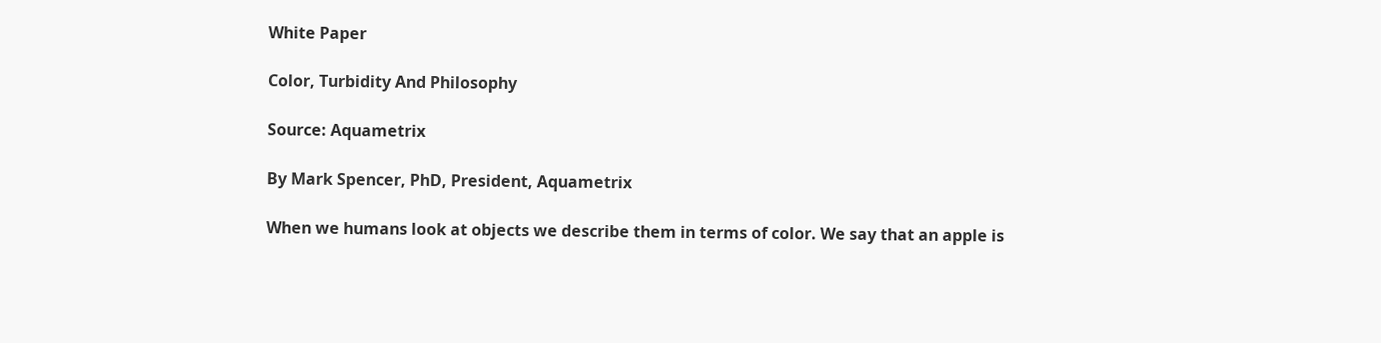White Paper

Color, Turbidity And Philosophy

Source: Aquametrix

By Mark Spencer, PhD, President, Aquametrix

When we humans look at objects we describe them in terms of color. We say that an apple is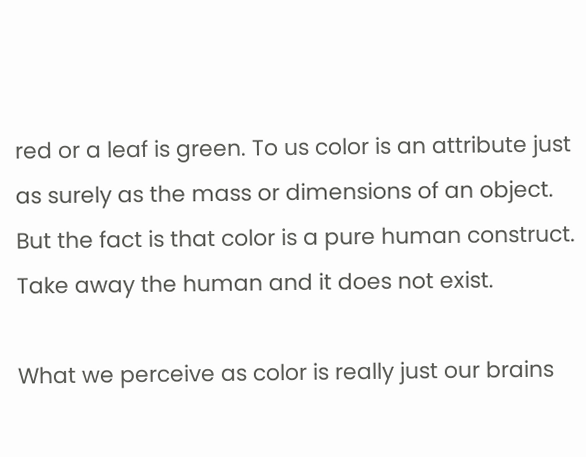red or a leaf is green. To us color is an attribute just as surely as the mass or dimensions of an object. But the fact is that color is a pure human construct. Take away the human and it does not exist.

What we perceive as color is really just our brains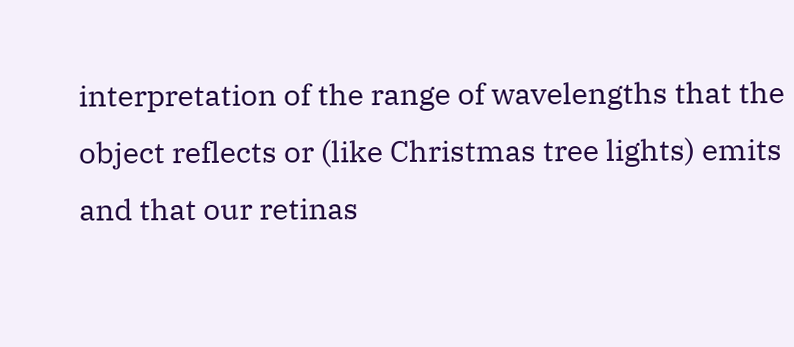interpretation of the range of wavelengths that the object reflects or (like Christmas tree lights) emits and that our retinas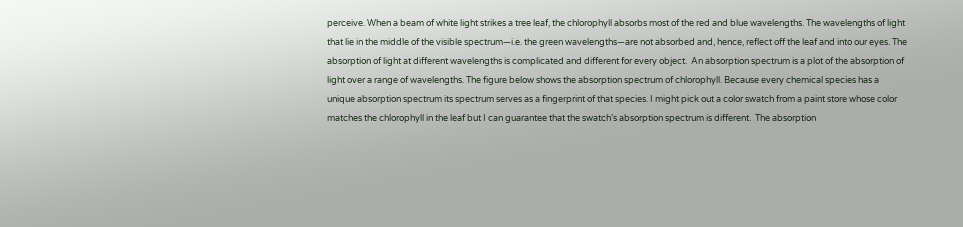perceive. When a beam of white light strikes a tree leaf, the chlorophyll absorbs most of the red and blue wavelengths. The wavelengths of light that lie in the middle of the visible spectrum—i.e. the green wavelengths—are not absorbed and, hence, reflect off the leaf and into our eyes. The absorption of light at different wavelengths is complicated and different for every object.  An absorption spectrum is a plot of the absorption of light over a range of wavelengths. The figure below shows the absorption spectrum of chlorophyll. Because every chemical species has a unique absorption spectrum its spectrum serves as a fingerprint of that species. I might pick out a color swatch from a paint store whose color matches the chlorophyll in the leaf but I can guarantee that the swatch’s absorption spectrum is different.  The absorption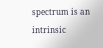spectrum is an intrinsic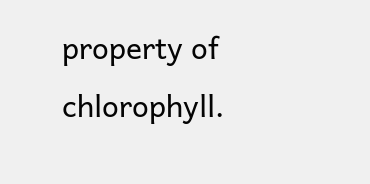property of chlorophyll.